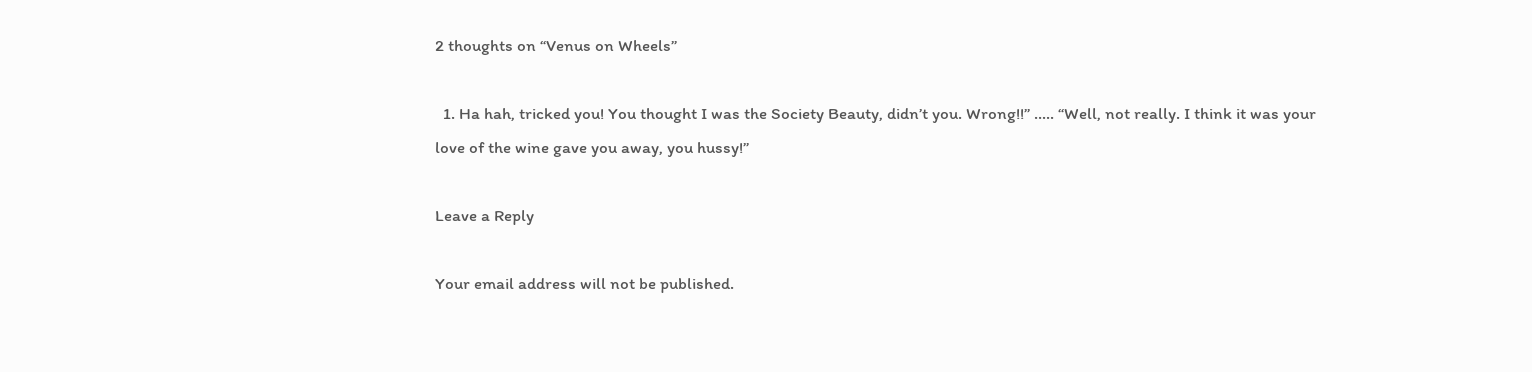2 thoughts on “Venus on Wheels”

  1. Ha hah, tricked you! You thought I was the Society Beauty, didn’t you. Wrong!!” ….. “Well, not really. I think it was your love of the wine gave you away, you hussy!”

Leave a Reply

Your email address will not be published.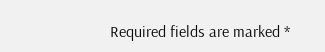Required fields are marked *